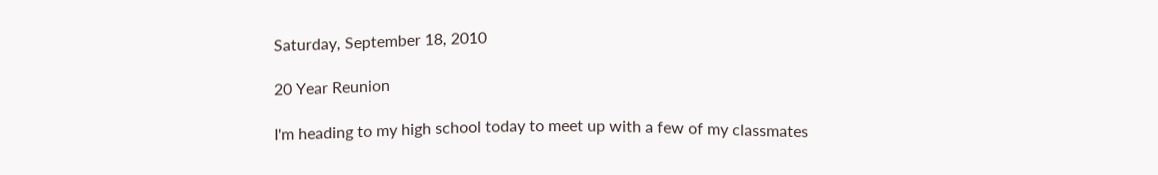Saturday, September 18, 2010

20 Year Reunion

I'm heading to my high school today to meet up with a few of my classmates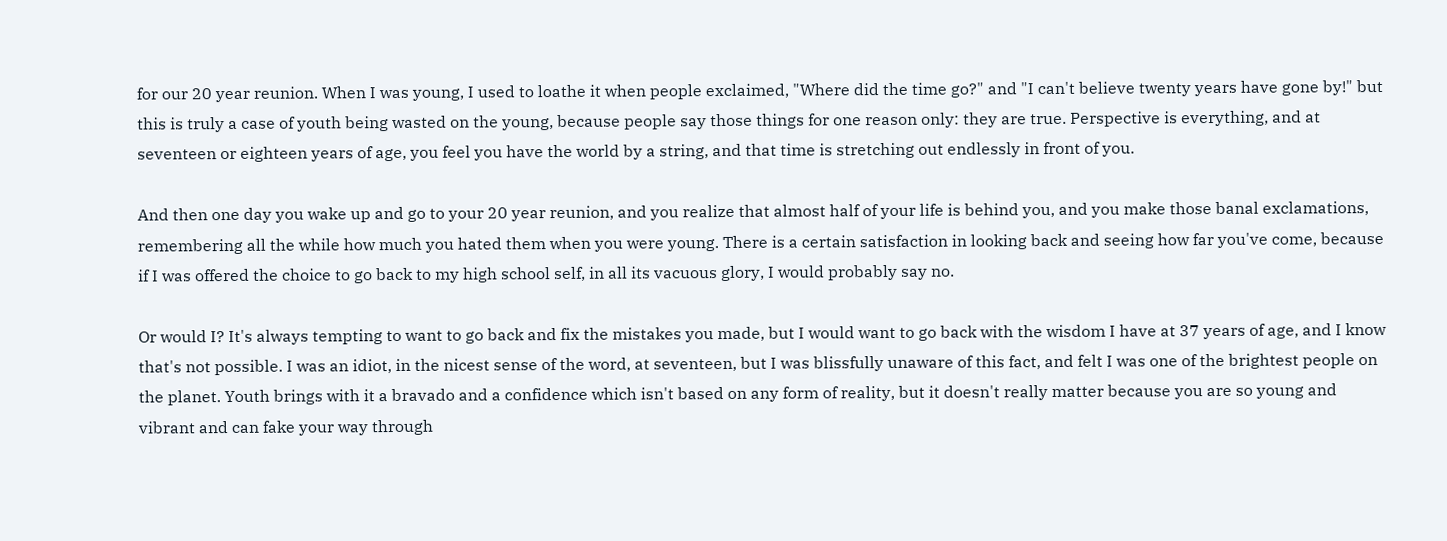for our 20 year reunion. When I was young, I used to loathe it when people exclaimed, "Where did the time go?" and "I can't believe twenty years have gone by!" but this is truly a case of youth being wasted on the young, because people say those things for one reason only: they are true. Perspective is everything, and at seventeen or eighteen years of age, you feel you have the world by a string, and that time is stretching out endlessly in front of you.

And then one day you wake up and go to your 20 year reunion, and you realize that almost half of your life is behind you, and you make those banal exclamations, remembering all the while how much you hated them when you were young. There is a certain satisfaction in looking back and seeing how far you've come, because if I was offered the choice to go back to my high school self, in all its vacuous glory, I would probably say no.

Or would I? It's always tempting to want to go back and fix the mistakes you made, but I would want to go back with the wisdom I have at 37 years of age, and I know that's not possible. I was an idiot, in the nicest sense of the word, at seventeen, but I was blissfully unaware of this fact, and felt I was one of the brightest people on the planet. Youth brings with it a bravado and a confidence which isn't based on any form of reality, but it doesn't really matter because you are so young and vibrant and can fake your way through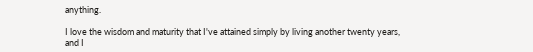anything.

I love the wisdom and maturity that I've attained simply by living another twenty years, and I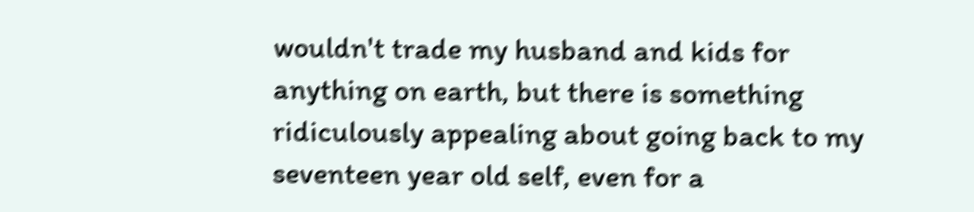wouldn't trade my husband and kids for anything on earth, but there is something ridiculously appealing about going back to my seventeen year old self, even for a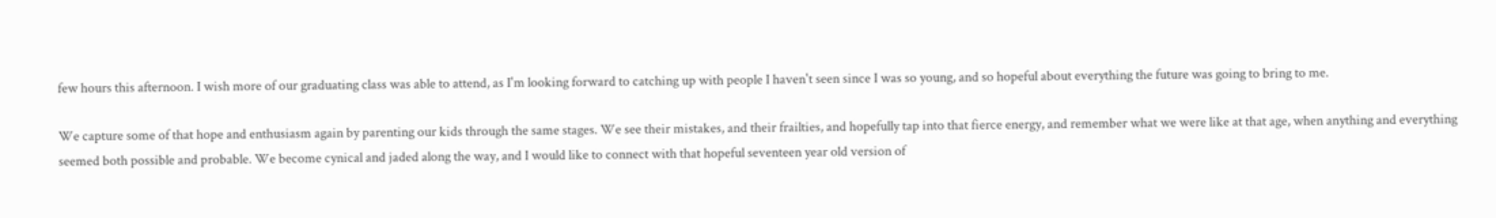few hours this afternoon. I wish more of our graduating class was able to attend, as I'm looking forward to catching up with people I haven't seen since I was so young, and so hopeful about everything the future was going to bring to me.

We capture some of that hope and enthusiasm again by parenting our kids through the same stages. We see their mistakes, and their frailties, and hopefully tap into that fierce energy, and remember what we were like at that age, when anything and everything seemed both possible and probable. We become cynical and jaded along the way, and I would like to connect with that hopeful seventeen year old version of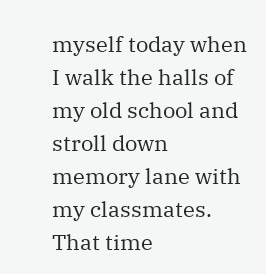myself today when I walk the halls of my old school and stroll down memory lane with my classmates. That time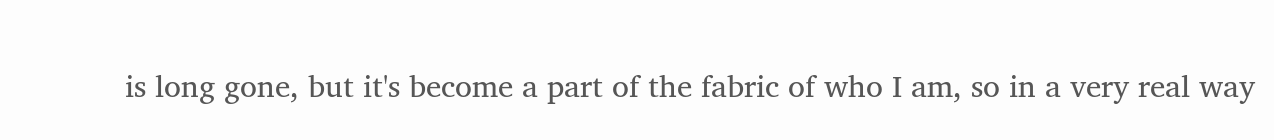is long gone, but it's become a part of the fabric of who I am, so in a very real way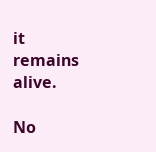it remains alive.

No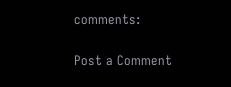comments:

Post a Comment